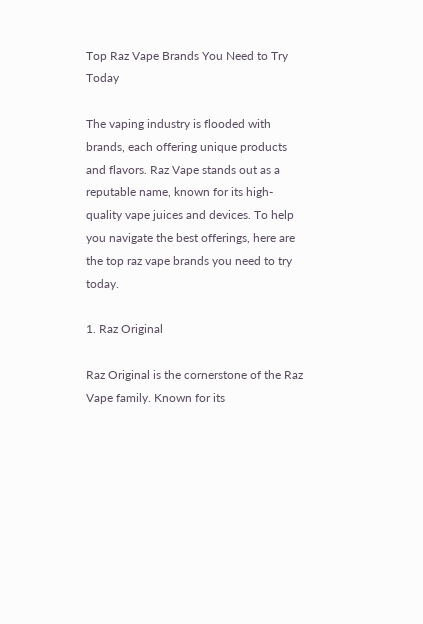Top Raz Vape Brands You Need to Try Today

The vaping industry is flooded with brands, each offering unique products and flavors. Raz Vape stands out as a reputable name, known for its high-quality vape juices and devices. To help you navigate the best offerings, here are the top raz vape brands you need to try today.

1. Raz Original

Raz Original is the cornerstone of the Raz Vape family. Known for its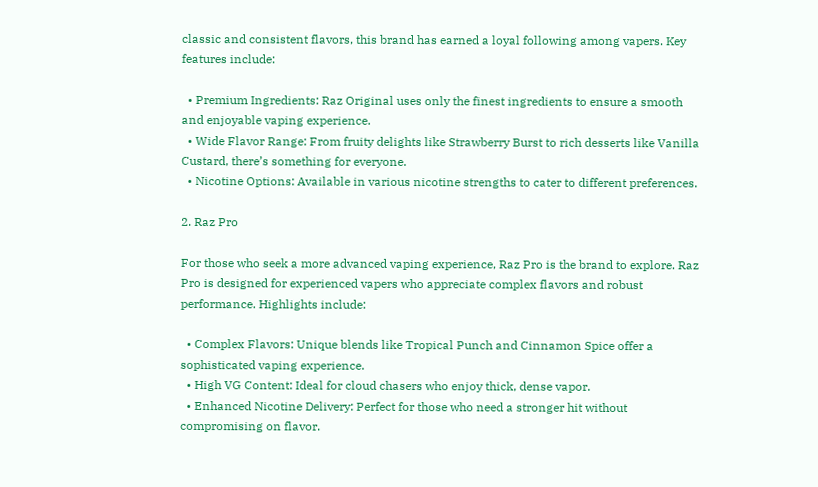classic and consistent flavors, this brand has earned a loyal following among vapers. Key features include:

  • Premium Ingredients: Raz Original uses only the finest ingredients to ensure a smooth and enjoyable vaping experience.
  • Wide Flavor Range: From fruity delights like Strawberry Burst to rich desserts like Vanilla Custard, there’s something for everyone.
  • Nicotine Options: Available in various nicotine strengths to cater to different preferences.

2. Raz Pro

For those who seek a more advanced vaping experience, Raz Pro is the brand to explore. Raz Pro is designed for experienced vapers who appreciate complex flavors and robust performance. Highlights include:

  • Complex Flavors: Unique blends like Tropical Punch and Cinnamon Spice offer a sophisticated vaping experience.
  • High VG Content: Ideal for cloud chasers who enjoy thick, dense vapor.
  • Enhanced Nicotine Delivery: Perfect for those who need a stronger hit without compromising on flavor.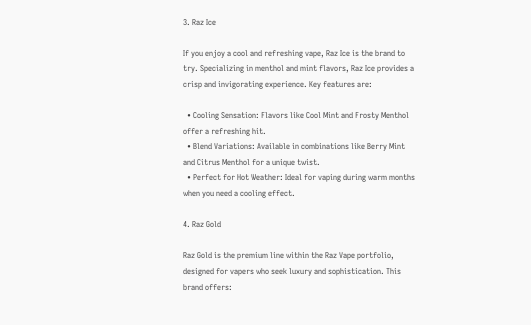3. Raz Ice

If you enjoy a cool and refreshing vape, Raz Ice is the brand to try. Specializing in menthol and mint flavors, Raz Ice provides a crisp and invigorating experience. Key features are:

  • Cooling Sensation: Flavors like Cool Mint and Frosty Menthol offer a refreshing hit.
  • Blend Variations: Available in combinations like Berry Mint and Citrus Menthol for a unique twist.
  • Perfect for Hot Weather: Ideal for vaping during warm months when you need a cooling effect.

4. Raz Gold

Raz Gold is the premium line within the Raz Vape portfolio, designed for vapers who seek luxury and sophistication. This brand offers: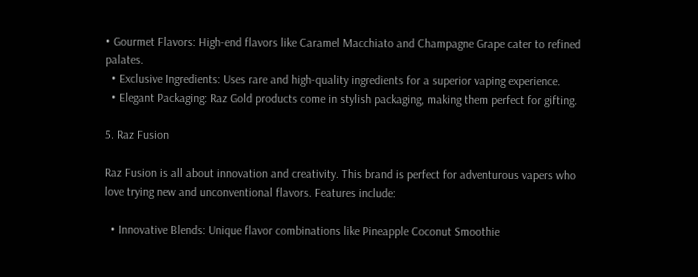• Gourmet Flavors: High-end flavors like Caramel Macchiato and Champagne Grape cater to refined palates.
  • Exclusive Ingredients: Uses rare and high-quality ingredients for a superior vaping experience.
  • Elegant Packaging: Raz Gold products come in stylish packaging, making them perfect for gifting.

5. Raz Fusion

Raz Fusion is all about innovation and creativity. This brand is perfect for adventurous vapers who love trying new and unconventional flavors. Features include:

  • Innovative Blends: Unique flavor combinations like Pineapple Coconut Smoothie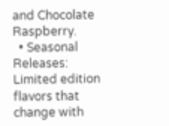and Chocolate Raspberry.
  • Seasonal Releases: Limited edition flavors that change with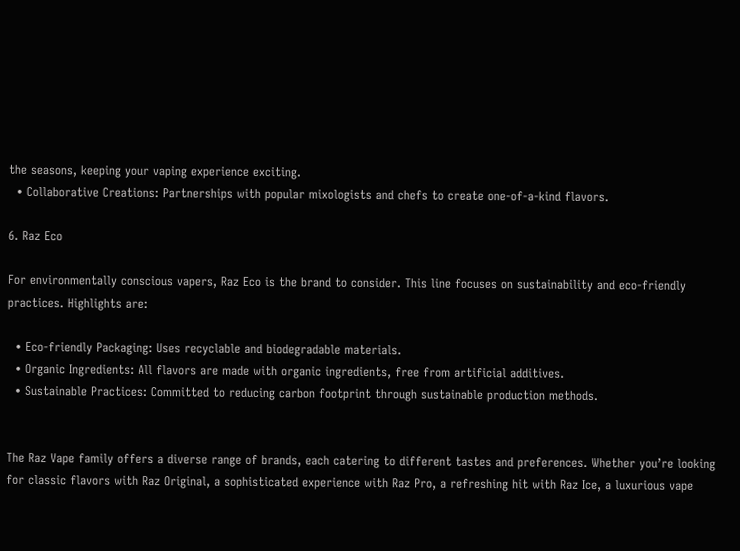the seasons, keeping your vaping experience exciting.
  • Collaborative Creations: Partnerships with popular mixologists and chefs to create one-of-a-kind flavors.

6. Raz Eco

For environmentally conscious vapers, Raz Eco is the brand to consider. This line focuses on sustainability and eco-friendly practices. Highlights are:

  • Eco-friendly Packaging: Uses recyclable and biodegradable materials.
  • Organic Ingredients: All flavors are made with organic ingredients, free from artificial additives.
  • Sustainable Practices: Committed to reducing carbon footprint through sustainable production methods.


The Raz Vape family offers a diverse range of brands, each catering to different tastes and preferences. Whether you’re looking for classic flavors with Raz Original, a sophisticated experience with Raz Pro, a refreshing hit with Raz Ice, a luxurious vape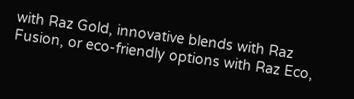with Raz Gold, innovative blends with Raz Fusion, or eco-friendly options with Raz Eco,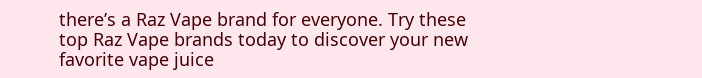there’s a Raz Vape brand for everyone. Try these top Raz Vape brands today to discover your new favorite vape juice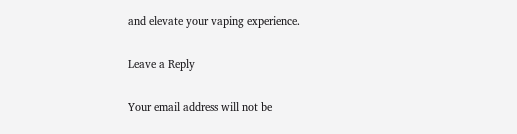and elevate your vaping experience.

Leave a Reply

Your email address will not be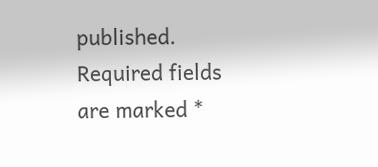published. Required fields are marked *